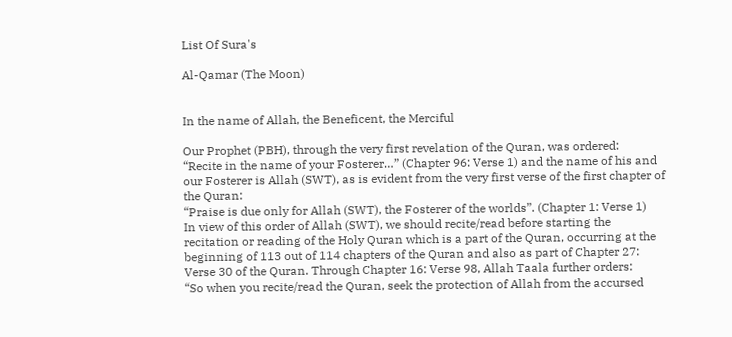List Of Sura's

Al-Qamar (The Moon)


In the name of Allah, the Beneficent, the Merciful

Our Prophet (PBH), through the very first revelation of the Quran, was ordered:
“Recite in the name of your Fosterer…” (Chapter 96: Verse 1) and the name of his and our Fosterer is Allah (SWT), as is evident from the very first verse of the first chapter of the Quran:
“Praise is due only for Allah (SWT), the Fosterer of the worlds”. (Chapter 1: Verse 1)
In view of this order of Allah (SWT), we should recite/read before starting the recitation or reading of the Holy Quran which is a part of the Quran, occurring at the beginning of 113 out of 114 chapters of the Quran and also as part of Chapter 27: Verse 30 of the Quran. Through Chapter 16: Verse 98, Allah Taala further orders:
“So when you recite/read the Quran, seek the protection of Allah from the accursed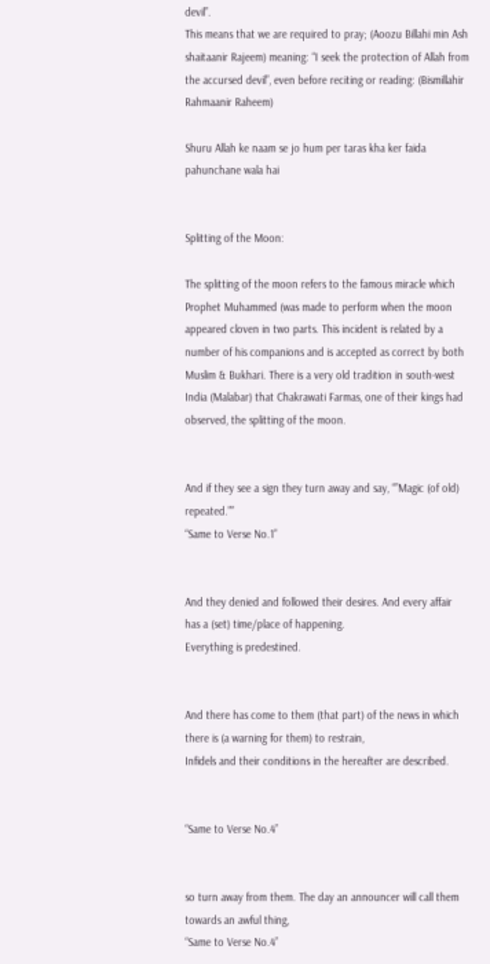devil”.
This means that we are required to pray; (Aoozu Billahi min Ash shaitaanir Rajeem) meaning: “I seek the protection of Allah from the accursed devil”, even before reciting or reading: (Bismillahir Rahmaanir Raheem)

Shuru Allah ke naam se jo hum per taras kha ker faida pahunchane wala hai


Splitting of the Moon:

The splitting of the moon refers to the famous miracle which Prophet Muhammed (was made to perform when the moon appeared cloven in two parts. This incident is related by a number of his companions and is accepted as correct by both Muslim & Bukhari. There is a very old tradition in south-west India (Malabar) that Chakrawati Farmas, one of their kings had observed, the splitting of the moon.


And if they see a sign they turn away and say, “”Magic (of old) repeated.””
“Same to Verse No.1”


And they denied and followed their desires. And every affair has a (set) time/place of happening.
Everything is predestined.


And there has come to them (that part) of the news in which there is (a warning for them) to restrain,
Infidels and their conditions in the hereafter are described.


“Same to Verse No.4”


so turn away from them. The day an announcer will call them towards an awful thing,
“Same to Verse No.4”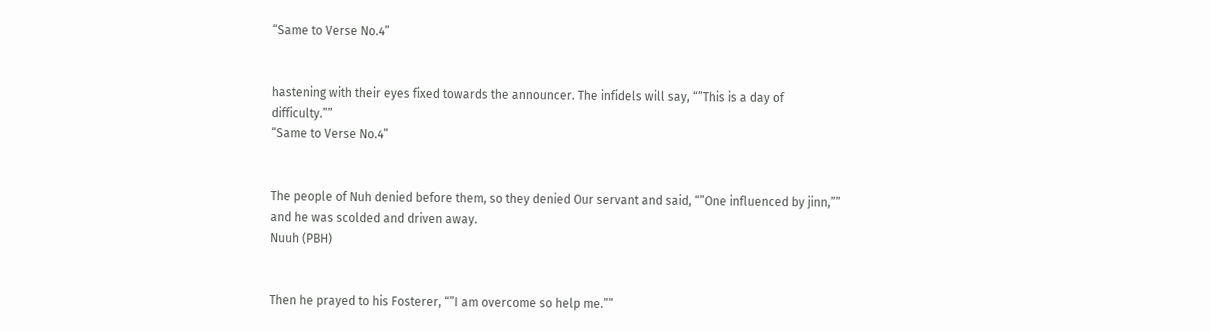“Same to Verse No.4”


hastening with their eyes fixed towards the announcer. The infidels will say, “”This is a day of difficulty.””
“Same to Verse No.4”


The people of Nuh denied before them, so they denied Our servant and said, “”One influenced by jinn,”” and he was scolded and driven away.
Nuuh (PBH)


Then he prayed to his Fosterer, “”I am overcome so help me.””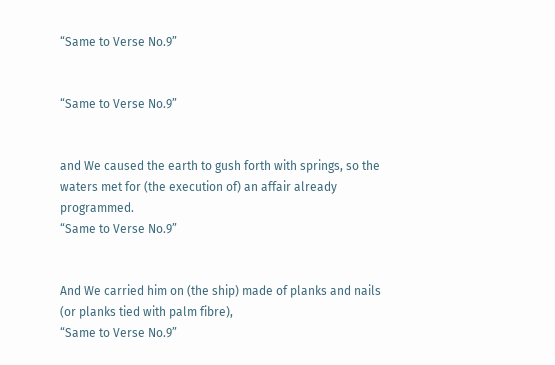“Same to Verse No.9”


“Same to Verse No.9”


and We caused the earth to gush forth with springs, so the waters met for (the execution of) an affair already programmed.
“Same to Verse No.9”


And We carried him on (the ship) made of planks and nails (or planks tied with palm fibre),
“Same to Verse No.9”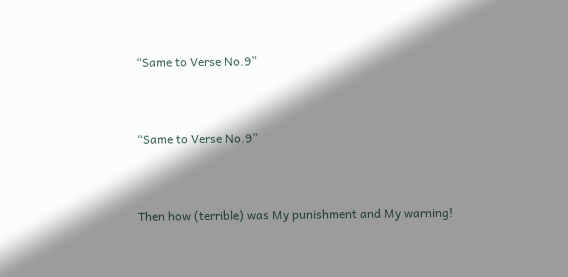“Same to Verse No.9”


“Same to Verse No.9”


Then how (terrible) was My punishment and My warning!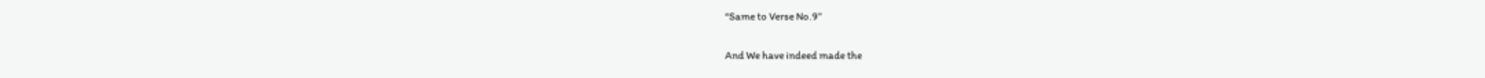“Same to Verse No.9”


And We have indeed made the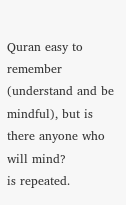Quran easy to remember (understand and be mindful), but is there anyone who will mind?
is repeated.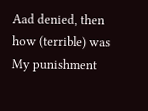Aad denied, then how (terrible) was My punishment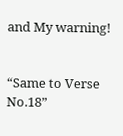and My warning!


“Same to Verse No.18”